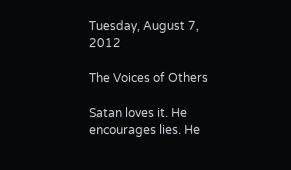Tuesday, August 7, 2012

The Voices of Others

Satan loves it. He encourages lies. He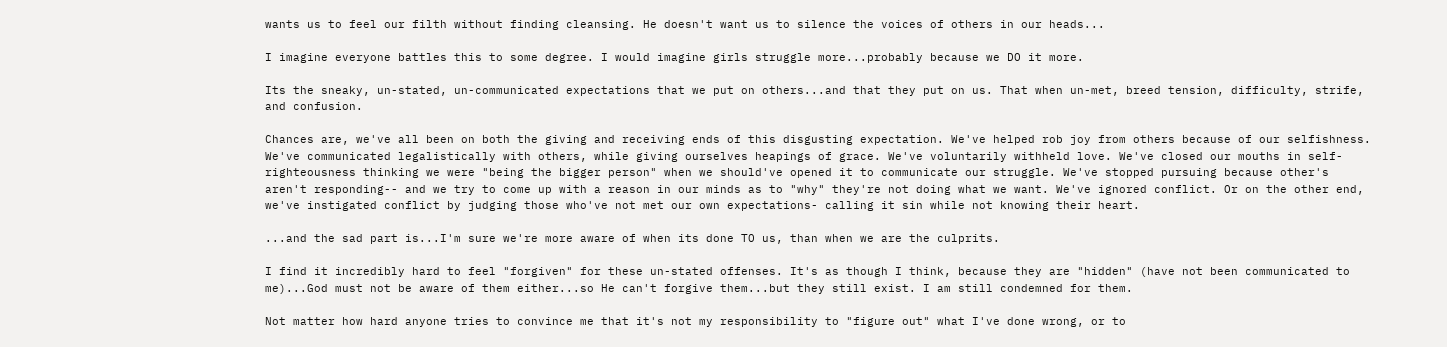wants us to feel our filth without finding cleansing. He doesn't want us to silence the voices of others in our heads...

I imagine everyone battles this to some degree. I would imagine girls struggle more...probably because we DO it more.

Its the sneaky, un-stated, un-communicated expectations that we put on others...and that they put on us. That when un-met, breed tension, difficulty, strife, and confusion.

Chances are, we've all been on both the giving and receiving ends of this disgusting expectation. We've helped rob joy from others because of our selfishness. We've communicated legalistically with others, while giving ourselves heapings of grace. We've voluntarily withheld love. We've closed our mouths in self-righteousness thinking we were "being the bigger person" when we should've opened it to communicate our struggle. We've stopped pursuing because other's aren't responding-- and we try to come up with a reason in our minds as to "why" they're not doing what we want. We've ignored conflict. Or on the other end, we've instigated conflict by judging those who've not met our own expectations- calling it sin while not knowing their heart.

...and the sad part is...I'm sure we're more aware of when its done TO us, than when we are the culprits.

I find it incredibly hard to feel "forgiven" for these un-stated offenses. It's as though I think, because they are "hidden" (have not been communicated to me)...God must not be aware of them either...so He can't forgive them...but they still exist. I am still condemned for them.

Not matter how hard anyone tries to convince me that it's not my responsibility to "figure out" what I've done wrong, or to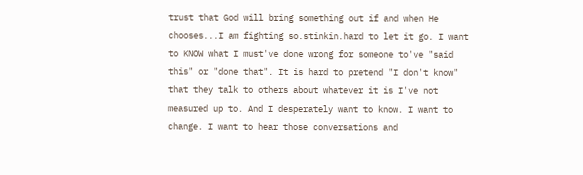trust that God will bring something out if and when He chooses...I am fighting so.stinkin.hard to let it go. I want to KNOW what I must've done wrong for someone to've "said this" or "done that". It is hard to pretend "I don't know" that they talk to others about whatever it is I've not measured up to. And I desperately want to know. I want to change. I want to hear those conversations and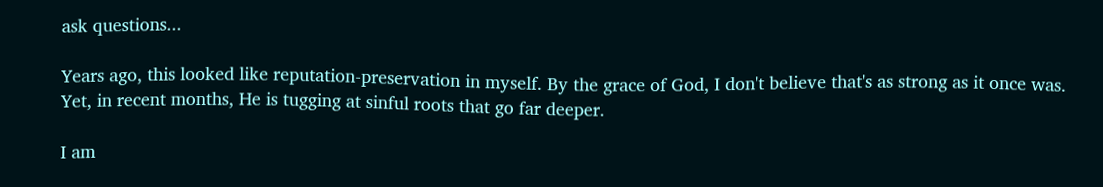ask questions...

Years ago, this looked like reputation-preservation in myself. By the grace of God, I don't believe that's as strong as it once was. Yet, in recent months, He is tugging at sinful roots that go far deeper.

I am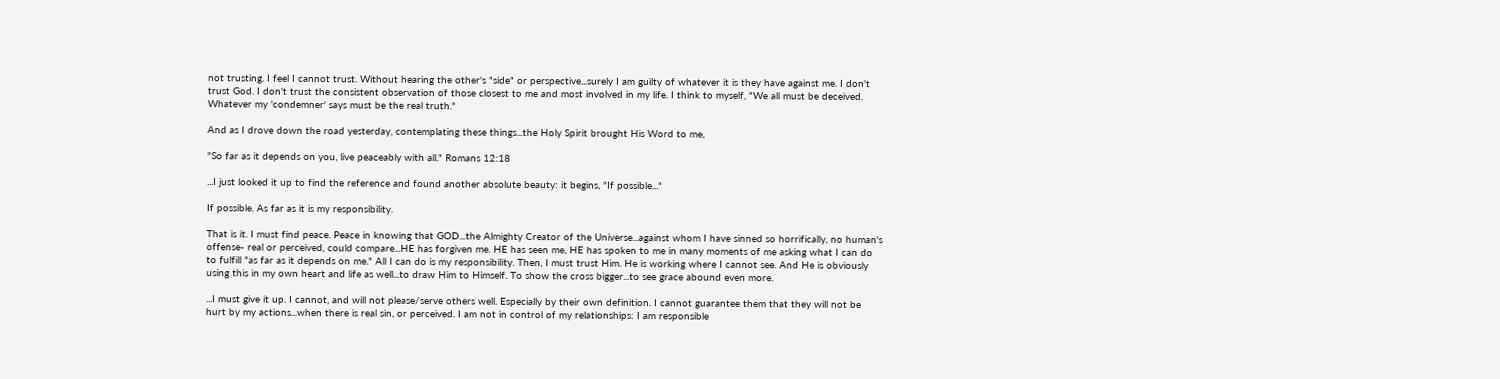not trusting. I feel I cannot trust. Without hearing the other's "side" or perspective...surely I am guilty of whatever it is they have against me. I don't trust God. I don't trust the consistent observation of those closest to me and most involved in my life. I think to myself, "We all must be deceived. Whatever my 'condemner' says must be the real truth."

And as I drove down the road yesterday, contemplating these things...the Holy Spirit brought His Word to me,

"So far as it depends on you, live peaceably with all." Romans 12:18

...I just looked it up to find the reference and found another absolute beauty: it begins, "If possible..."

If possible. As far as it is my responsibility.

That is it. I must find peace. Peace in knowing that GOD...the Almighty Creator of the Universe...against whom I have sinned so horrifically, no human's offense- real or perceived, could compare...HE has forgiven me. HE has seen me, HE has spoken to me in many moments of me asking what I can do to fulfill "as far as it depends on me." All I can do is my responsibility. Then, I must trust Him. He is working where I cannot see. And He is obviously using this in my own heart and life as well...to draw Him to Himself. To show the cross bigger...to see grace abound even more.

...I must give it up. I cannot, and will not please/serve others well. Especially by their own definition. I cannot guarantee them that they will not be hurt by my actions...when there is real sin, or perceived. I am not in control of my relationships: I am responsible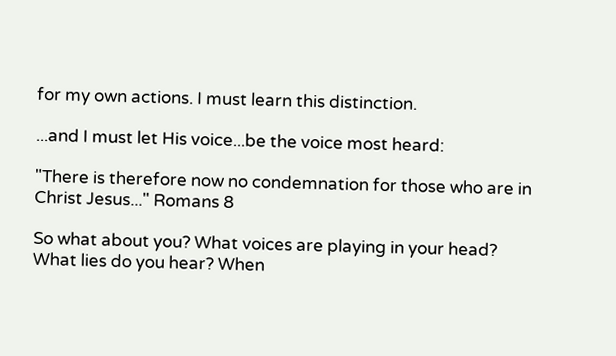for my own actions. I must learn this distinction.

...and I must let His voice...be the voice most heard:

"There is therefore now no condemnation for those who are in Christ Jesus..." Romans 8

So what about you? What voices are playing in your head? What lies do you hear? When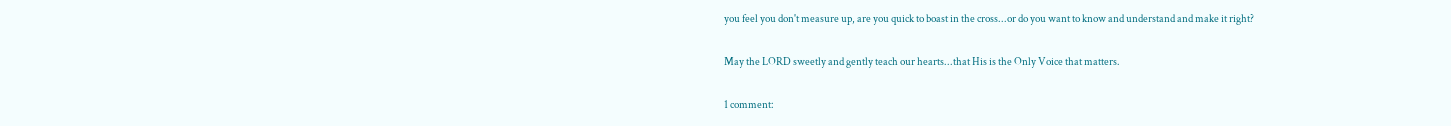you feel you don't measure up, are you quick to boast in the cross...or do you want to know and understand and make it right?

May the LORD sweetly and gently teach our hearts...that His is the Only Voice that matters.

1 comment: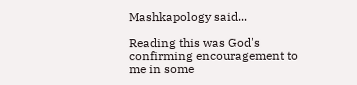Mashkapology said...

Reading this was God's confirming encouragement to me in some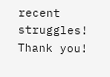recent struggles! Thank you!